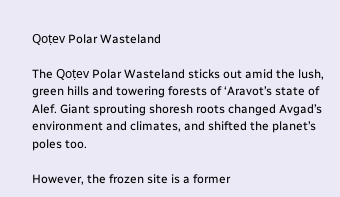Qoṭev Polar Wasteland

The Qoṭev Polar Wasteland sticks out amid the lush, green hills and towering forests of ‘Aravot’s state of Alef. Giant sprouting shoresh roots changed Avgad’s environment and climates, and shifted the planet’s poles too.

However, the frozen site is a former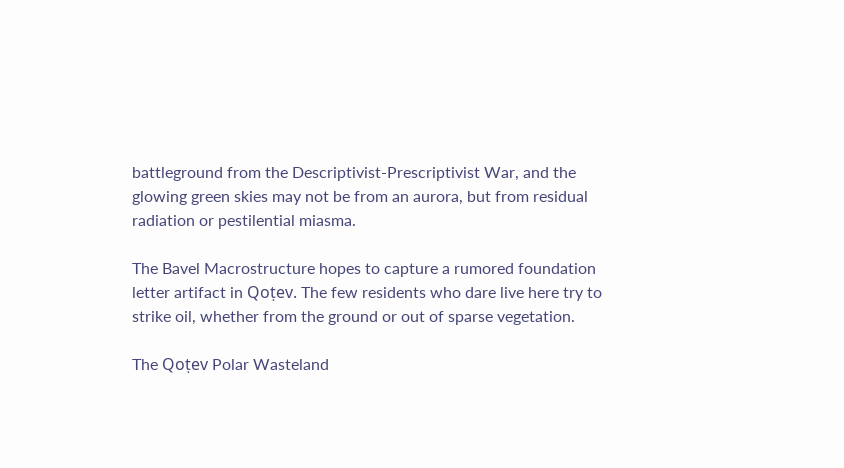battleground from the Descriptivist-Prescriptivist War, and the glowing green skies may not be from an aurora, but from residual radiation or pestilential miasma.

The Bavel Macrostructure hopes to capture a rumored foundation letter artifact in Qoṭev. The few residents who dare live here try to strike oil, whether from the ground or out of sparse vegetation.

The Qoṭev Polar Wasteland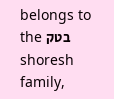belongs to the בטק shoresh family,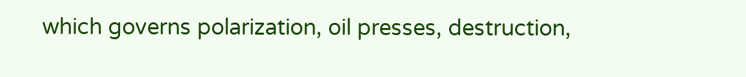which governs polarization, oil presses, destruction,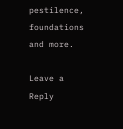pestilence, foundations and more.

Leave a Reply